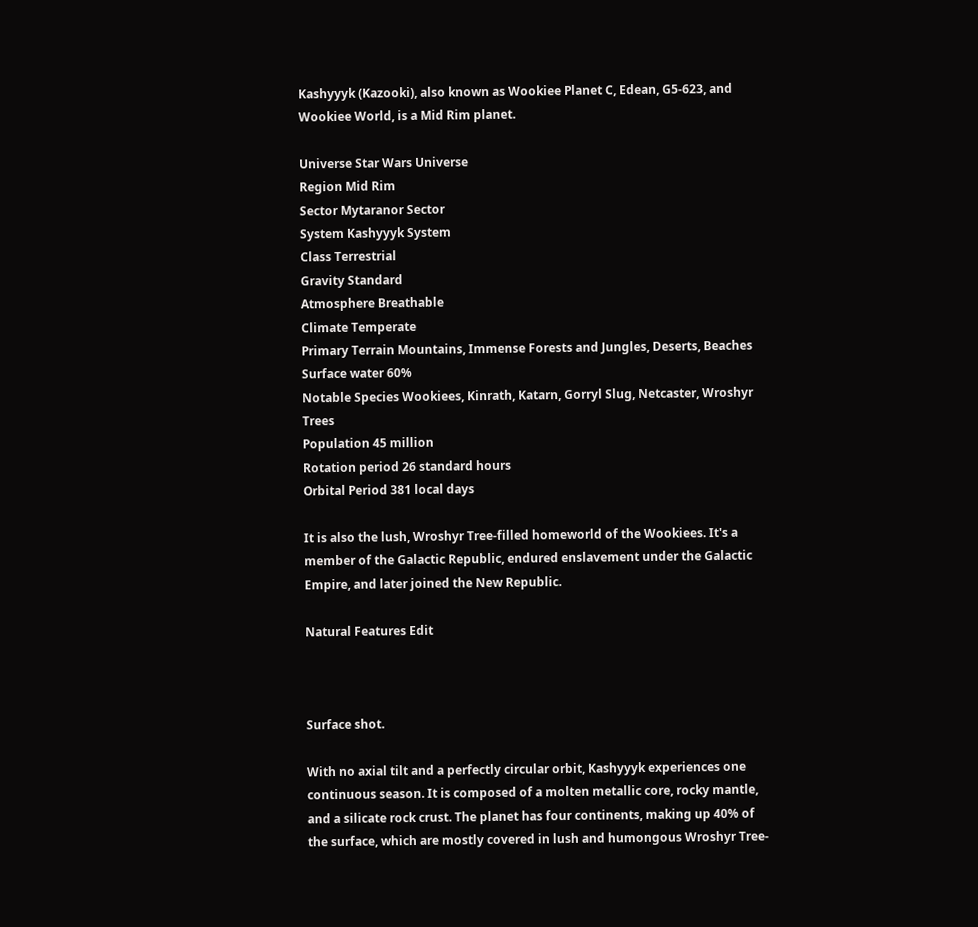Kashyyyk (Kazooki), also known as Wookiee Planet C, Edean, G5-623, and Wookiee World, is a Mid Rim planet.

Universe Star Wars Universe
Region Mid Rim
Sector Mytaranor Sector
System Kashyyyk System
Class Terrestrial
Gravity Standard
Atmosphere Breathable
Climate Temperate
Primary Terrain Mountains, Immense Forests and Jungles, Deserts, Beaches
Surface water 60%
Notable Species Wookiees, Kinrath, Katarn, Gorryl Slug, Netcaster, Wroshyr Trees
Population 45 million
Rotation period 26 standard hours
Orbital Period 381 local days

It is also the lush, Wroshyr Tree-filled homeworld of the Wookiees. It's a member of the Galactic Republic, endured enslavement under the Galactic Empire, and later joined the New Republic.

Natural Features Edit



Surface shot.

With no axial tilt and a perfectly circular orbit, Kashyyyk experiences one continuous season. It is composed of a molten metallic core, rocky mantle, and a silicate rock crust. The planet has four continents, making up 40% of the surface, which are mostly covered in lush and humongous Wroshyr Tree-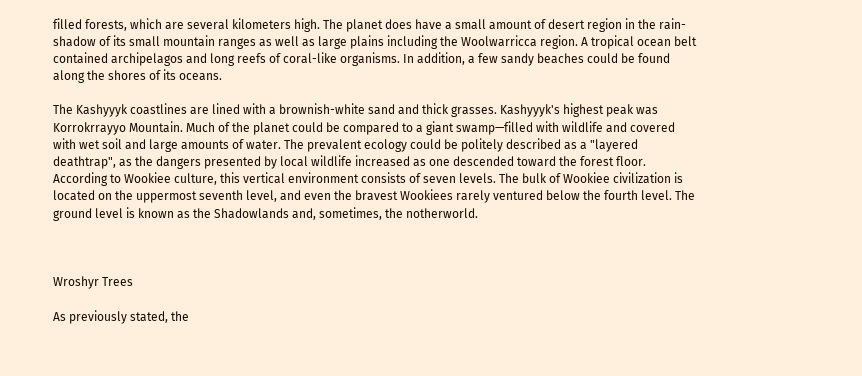filled forests, which are several kilometers high. The planet does have a small amount of desert region in the rain-shadow of its small mountain ranges as well as large plains including the Woolwarricca region. A tropical ocean belt contained archipelagos and long reefs of coral-like organisms. In addition, a few sandy beaches could be found along the shores of its oceans.

The Kashyyyk coastlines are lined with a brownish-white sand and thick grasses. Kashyyyk's highest peak was Korrokrrayyo Mountain. Much of the planet could be compared to a giant swamp—filled with wildlife and covered with wet soil and large amounts of water. The prevalent ecology could be politely described as a "layered deathtrap", as the dangers presented by local wildlife increased as one descended toward the forest floor. According to Wookiee culture, this vertical environment consists of seven levels. The bulk of Wookiee civilization is located on the uppermost seventh level, and even the bravest Wookiees rarely ventured below the fourth level. The ground level is known as the Shadowlands and, sometimes, the notherworld.



Wroshyr Trees

As previously stated, the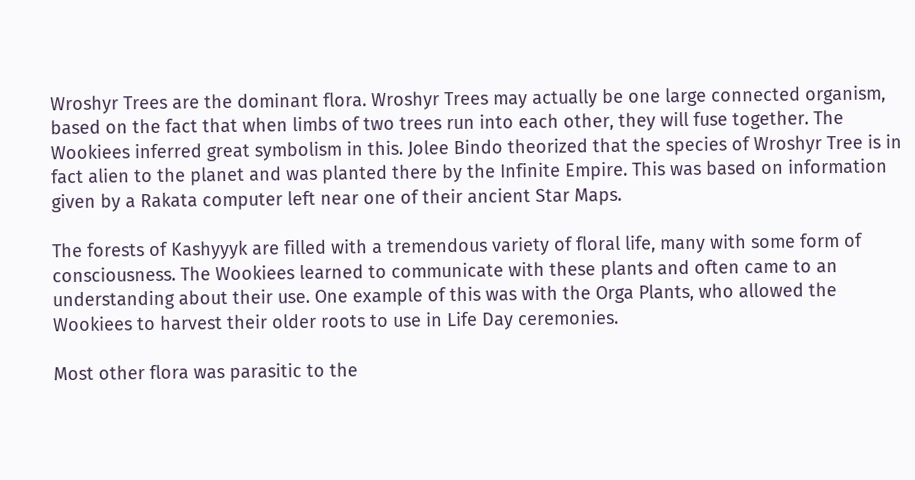Wroshyr Trees are the dominant flora. Wroshyr Trees may actually be one large connected organism, based on the fact that when limbs of two trees run into each other, they will fuse together. The Wookiees inferred great symbolism in this. Jolee Bindo theorized that the species of Wroshyr Tree is in fact alien to the planet and was planted there by the Infinite Empire. This was based on information given by a Rakata computer left near one of their ancient Star Maps.

The forests of Kashyyyk are filled with a tremendous variety of floral life, many with some form of consciousness. The Wookiees learned to communicate with these plants and often came to an understanding about their use. One example of this was with the Orga Plants, who allowed the Wookiees to harvest their older roots to use in Life Day ceremonies.

Most other flora was parasitic to the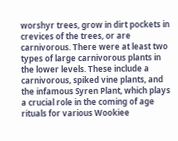worshyr trees, grow in dirt pockets in crevices of the trees, or are carnivorous. There were at least two types of large carnivorous plants in the lower levels. These include a carnivorous, spiked vine plants, and the infamous Syren Plant, which plays a crucial role in the coming of age rituals for various Wookiee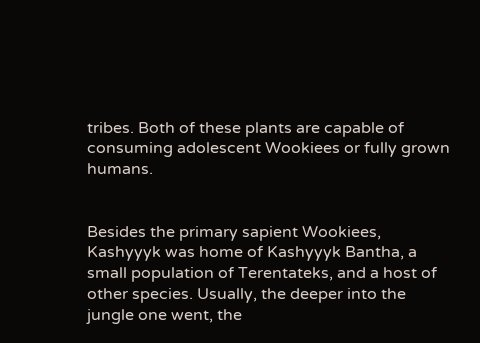tribes. Both of these plants are capable of consuming adolescent Wookiees or fully grown humans.


Besides the primary sapient Wookiees, Kashyyyk was home of Kashyyyk Bantha, a small population of Terentateks, and a host of other species. Usually, the deeper into the jungle one went, the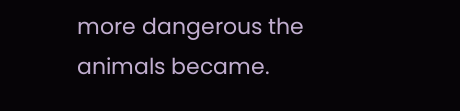more dangerous the animals became.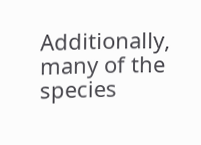Additionally, many of the species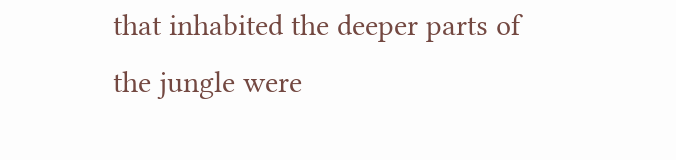that inhabited the deeper parts of the jungle were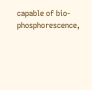capable of bio-phosphorescence,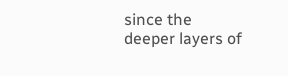since the deeper layers of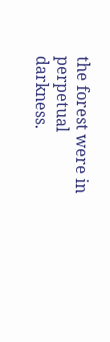the forest were in perpetual darkness.